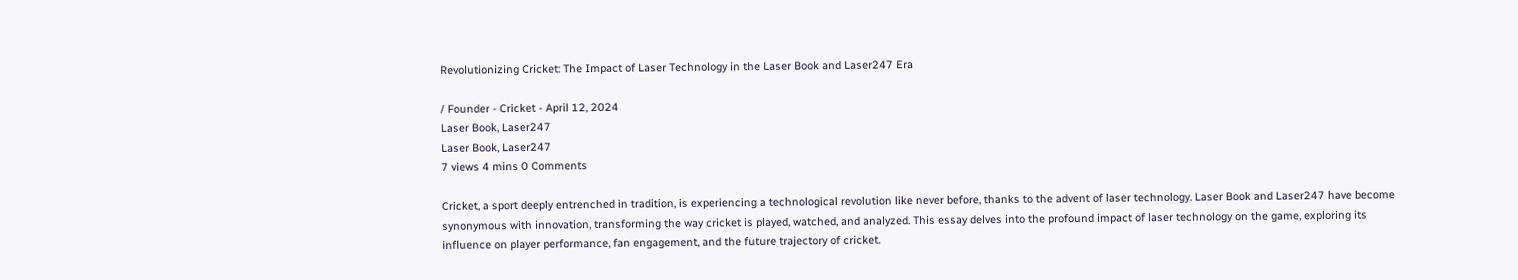Revolutionizing Cricket: The Impact of Laser Technology in the Laser Book and Laser247 Era

/ Founder - Cricket - April 12, 2024
Laser Book, Laser247
Laser Book, Laser247
7 views 4 mins 0 Comments

Cricket, a sport deeply entrenched in tradition, is experiencing a technological revolution like never before, thanks to the advent of laser technology. Laser Book and Laser247 have become synonymous with innovation, transforming the way cricket is played, watched, and analyzed. This essay delves into the profound impact of laser technology on the game, exploring its influence on player performance, fan engagement, and the future trajectory of cricket.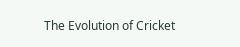The Evolution of Cricket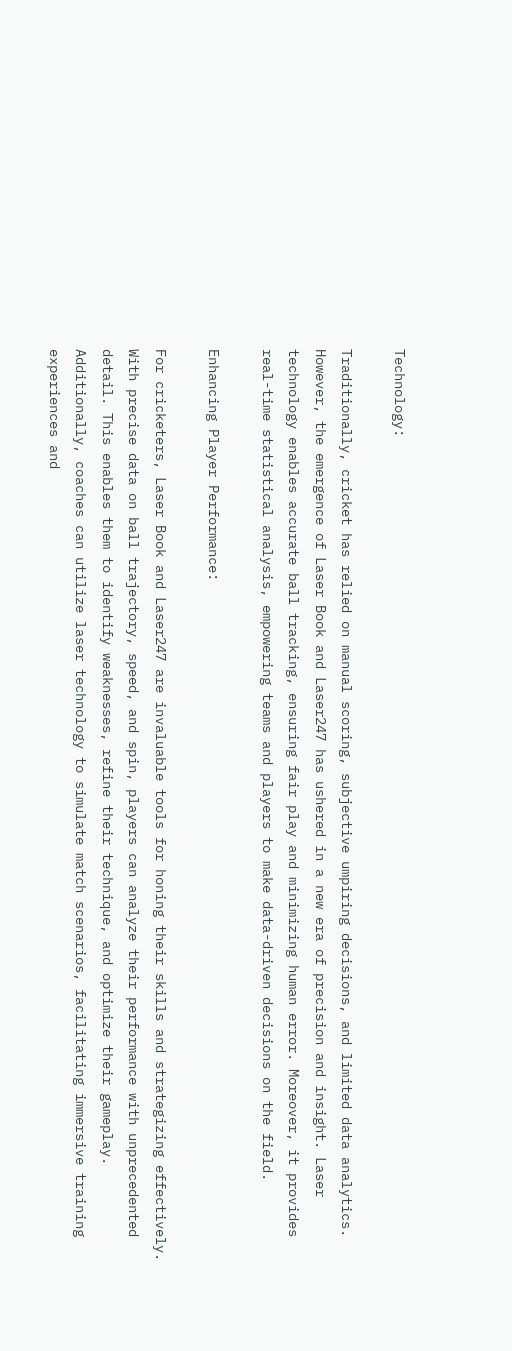Technology:

Traditionally, cricket has relied on manual scoring, subjective umpiring decisions, and limited data analytics. However, the emergence of Laser Book and Laser247 has ushered in a new era of precision and insight. Laser technology enables accurate ball tracking, ensuring fair play and minimizing human error. Moreover, it provides real-time statistical analysis, empowering teams and players to make data-driven decisions on the field.

Enhancing Player Performance:

For cricketers, Laser Book and Laser247 are invaluable tools for honing their skills and strategizing effectively. With precise data on ball trajectory, speed, and spin, players can analyze their performance with unprecedented detail. This enables them to identify weaknesses, refine their technique, and optimize their gameplay. Additionally, coaches can utilize laser technology to simulate match scenarios, facilitating immersive training experiences and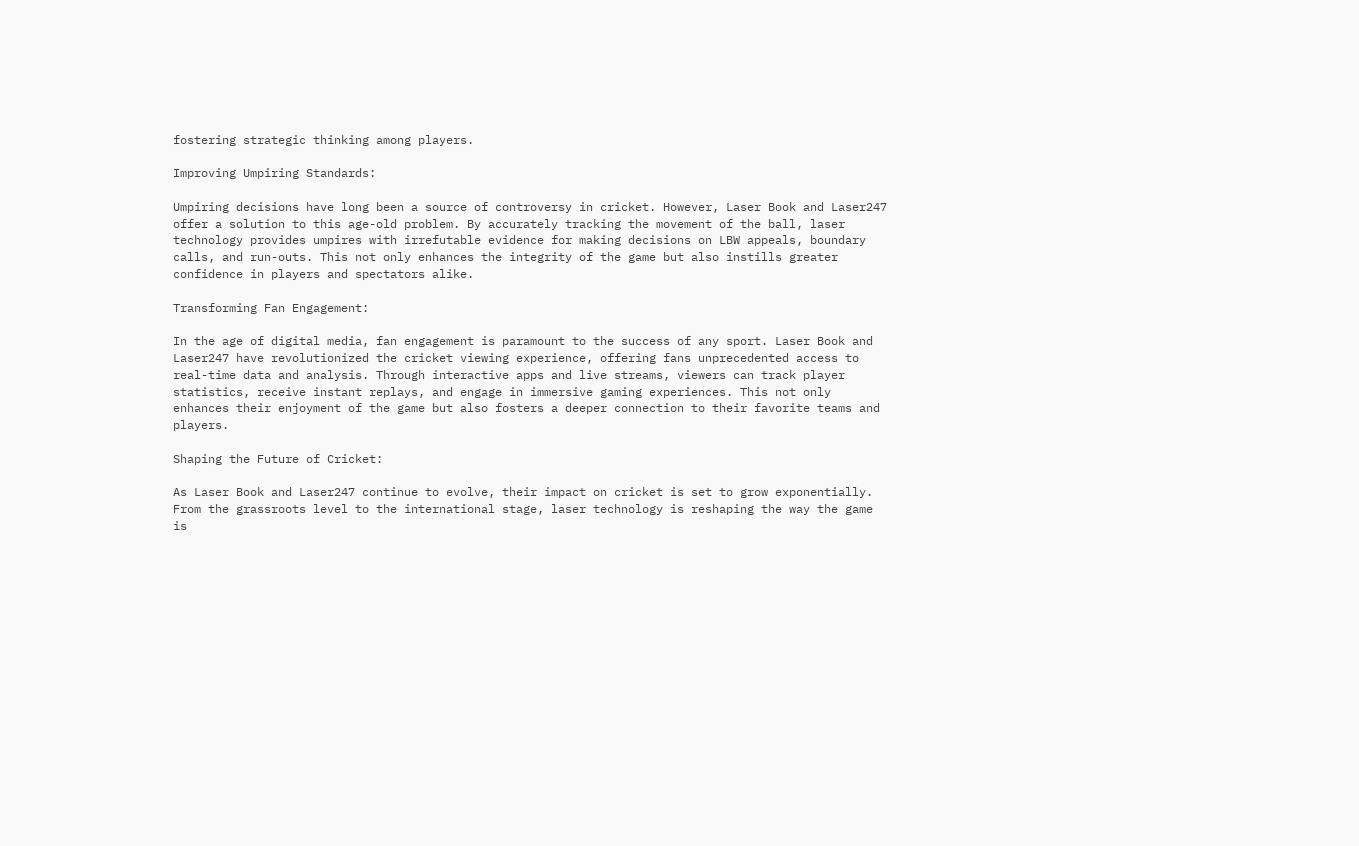fostering strategic thinking among players.

Improving Umpiring Standards:

Umpiring decisions have long been a source of controversy in cricket. However, Laser Book and Laser247 offer a solution to this age-old problem. By accurately tracking the movement of the ball, laser technology provides umpires with irrefutable evidence for making decisions on LBW appeals, boundary calls, and run-outs. This not only enhances the integrity of the game but also instills greater confidence in players and spectators alike.

Transforming Fan Engagement:

In the age of digital media, fan engagement is paramount to the success of any sport. Laser Book and Laser247 have revolutionized the cricket viewing experience, offering fans unprecedented access to real-time data and analysis. Through interactive apps and live streams, viewers can track player statistics, receive instant replays, and engage in immersive gaming experiences. This not only enhances their enjoyment of the game but also fosters a deeper connection to their favorite teams and players.

Shaping the Future of Cricket:

As Laser Book and Laser247 continue to evolve, their impact on cricket is set to grow exponentially. From the grassroots level to the international stage, laser technology is reshaping the way the game is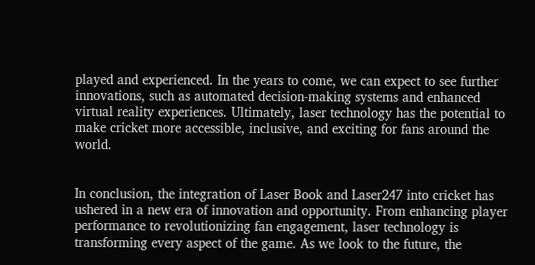played and experienced. In the years to come, we can expect to see further innovations, such as automated decision-making systems and enhanced virtual reality experiences. Ultimately, laser technology has the potential to make cricket more accessible, inclusive, and exciting for fans around the world.


In conclusion, the integration of Laser Book and Laser247 into cricket has ushered in a new era of innovation and opportunity. From enhancing player performance to revolutionizing fan engagement, laser technology is transforming every aspect of the game. As we look to the future, the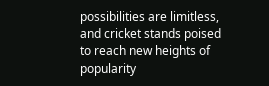possibilities are limitless, and cricket stands poised to reach new heights of popularity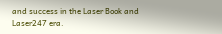and success in the Laser Book and Laser247 era.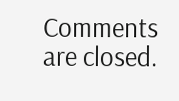Comments are closed.